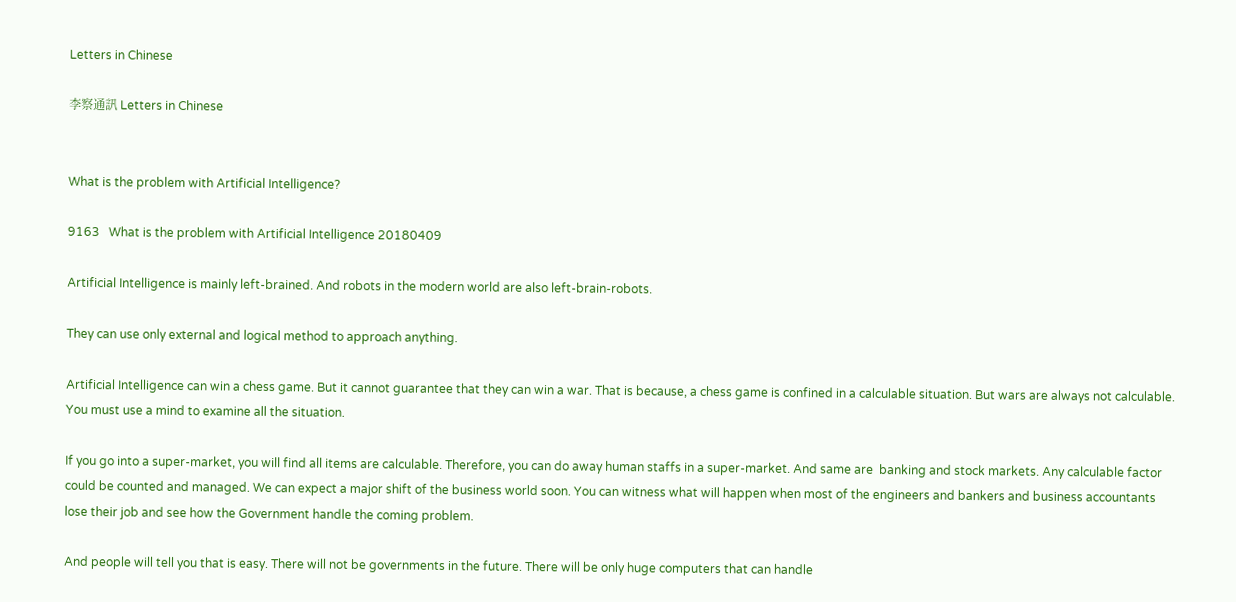Letters in Chinese

李察通訊 Letters in Chinese


What is the problem with Artificial Intelligence?

9163   What is the problem with Artificial Intelligence 20180409

Artificial Intelligence is mainly left-brained. And robots in the modern world are also left-brain-robots.

They can use only external and logical method to approach anything.

Artificial Intelligence can win a chess game. But it cannot guarantee that they can win a war. That is because, a chess game is confined in a calculable situation. But wars are always not calculable. You must use a mind to examine all the situation.

If you go into a super-market, you will find all items are calculable. Therefore, you can do away human staffs in a super-market. And same are  banking and stock markets. Any calculable factor could be counted and managed. We can expect a major shift of the business world soon. You can witness what will happen when most of the engineers and bankers and business accountants lose their job and see how the Government handle the coming problem.

And people will tell you that is easy. There will not be governments in the future. There will be only huge computers that can handle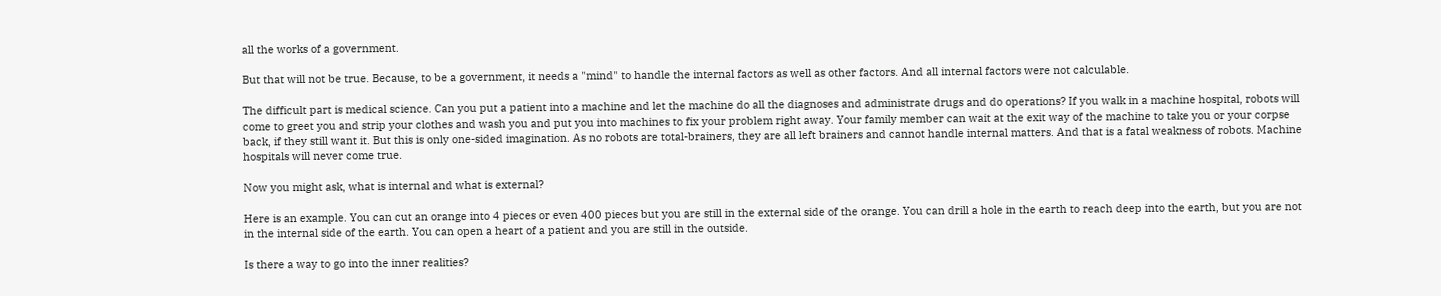all the works of a government.

But that will not be true. Because, to be a government, it needs a "mind" to handle the internal factors as well as other factors. And all internal factors were not calculable.

The difficult part is medical science. Can you put a patient into a machine and let the machine do all the diagnoses and administrate drugs and do operations? If you walk in a machine hospital, robots will come to greet you and strip your clothes and wash you and put you into machines to fix your problem right away. Your family member can wait at the exit way of the machine to take you or your corpse back, if they still want it. But this is only one-sided imagination. As no robots are total-brainers, they are all left brainers and cannot handle internal matters. And that is a fatal weakness of robots. Machine hospitals will never come true.

Now you might ask, what is internal and what is external?

Here is an example. You can cut an orange into 4 pieces or even 400 pieces but you are still in the external side of the orange. You can drill a hole in the earth to reach deep into the earth, but you are not in the internal side of the earth. You can open a heart of a patient and you are still in the outside.

Is there a way to go into the inner realities?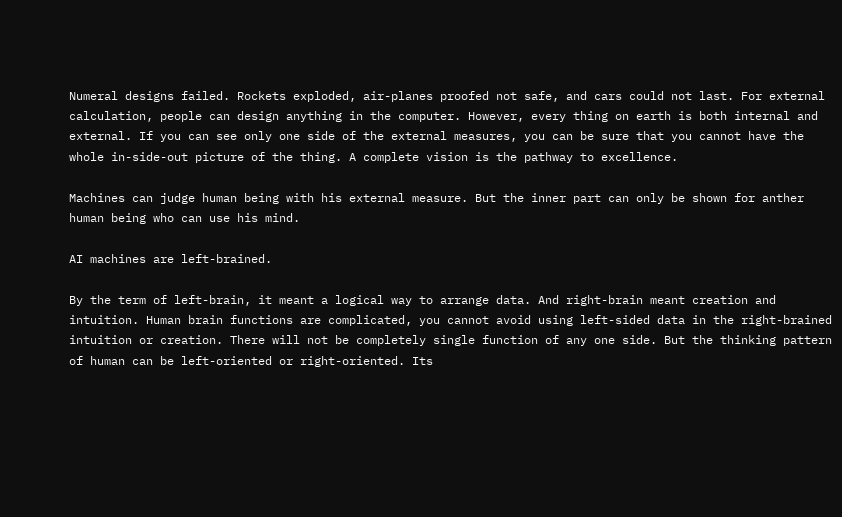Numeral designs failed. Rockets exploded, air-planes proofed not safe, and cars could not last. For external calculation, people can design anything in the computer. However, every thing on earth is both internal and external. If you can see only one side of the external measures, you can be sure that you cannot have the whole in-side-out picture of the thing. A complete vision is the pathway to excellence.

Machines can judge human being with his external measure. But the inner part can only be shown for anther human being who can use his mind.

AI machines are left-brained.

By the term of left-brain, it meant a logical way to arrange data. And right-brain meant creation and intuition. Human brain functions are complicated, you cannot avoid using left-sided data in the right-brained intuition or creation. There will not be completely single function of any one side. But the thinking pattern of human can be left-oriented or right-oriented. Its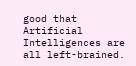good that Artificial Intelligences are all left-brained.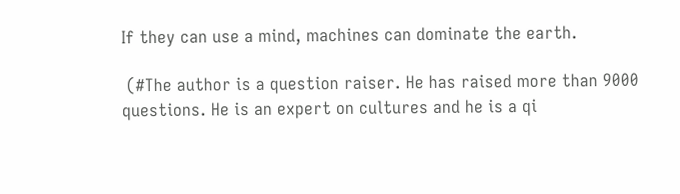If they can use a mind, machines can dominate the earth.

 (#The author is a question raiser. He has raised more than 9000 questions. He is an expert on cultures and he is a qi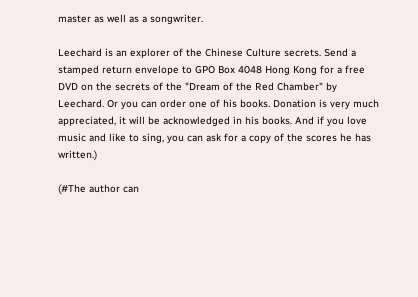master as well as a songwriter.

Leechard is an explorer of the Chinese Culture secrets. Send a stamped return envelope to GPO Box 4048 Hong Kong for a free DVD on the secrets of the "Dream of the Red Chamber" by Leechard. Or you can order one of his books. Donation is very much appreciated, it will be acknowledged in his books. And if you love music and like to sing, you can ask for a copy of the scores he has written.)

(#The author can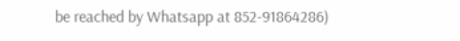be reached by Whatsapp at 852-91864286)